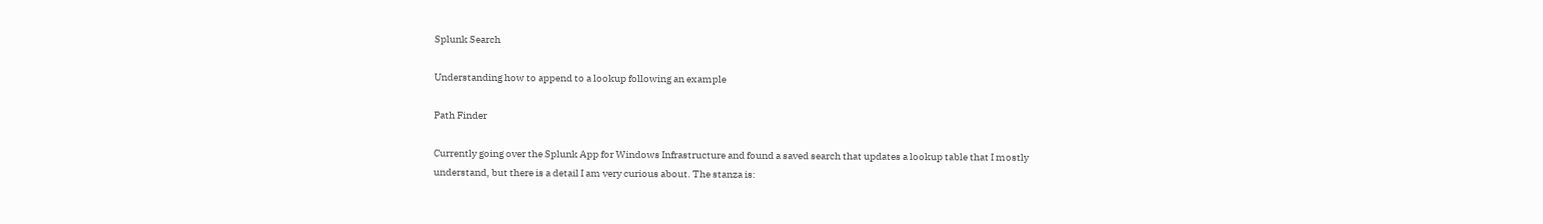Splunk Search

Understanding how to append to a lookup following an example

Path Finder

Currently going over the Splunk App for Windows Infrastructure and found a saved search that updates a lookup table that I mostly understand, but there is a detail I am very curious about. The stanza is: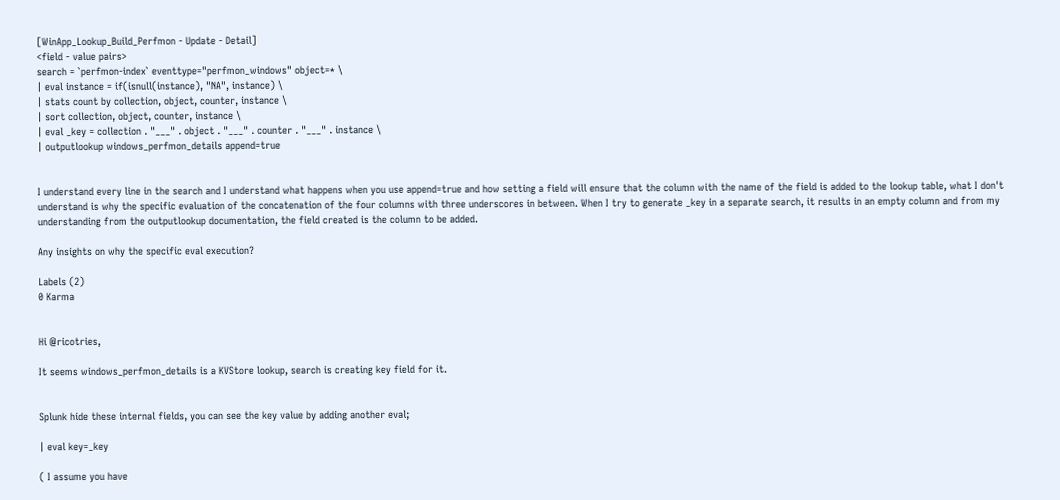[WinApp_Lookup_Build_Perfmon - Update - Detail]
<field - value pairs>
search = `perfmon-index` eventtype="perfmon_windows" object=* \
| eval instance = if(isnull(instance), "NA", instance) \
| stats count by collection, object, counter, instance \
| sort collection, object, counter, instance \
| eval _key = collection . "___" . object . "___" . counter . "___" . instance \
| outputlookup windows_perfmon_details append=true


I understand every line in the search and I understand what happens when you use append=true and how setting a field will ensure that the column with the name of the field is added to the lookup table, what I don't understand is why the specific evaluation of the concatenation of the four columns with three underscores in between. When I try to generate _key in a separate search, it results in an empty column and from my understanding from the outputlookup documentation, the field created is the column to be added.

Any insights on why the specific eval execution?

Labels (2)
0 Karma


Hi @ricotries,

It seems windows_perfmon_details is a KVStore lookup, search is creating key field for it.


Splunk hide these internal fields, you can see the key value by adding another eval;

| eval key=_key

( I assume you have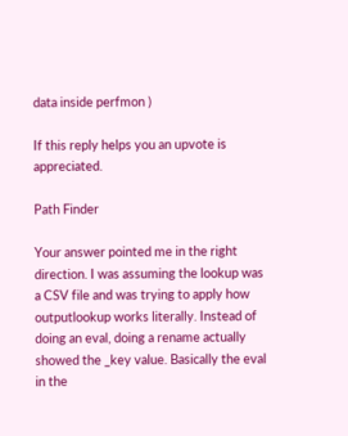data inside perfmon )

If this reply helps you an upvote is appreciated.

Path Finder

Your answer pointed me in the right direction. I was assuming the lookup was a CSV file and was trying to apply how outputlookup works literally. Instead of doing an eval, doing a rename actually showed the _key value. Basically the eval in the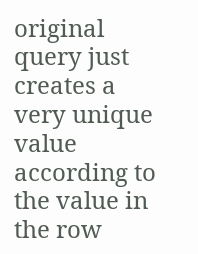original query just creates a very unique value according to the value in the row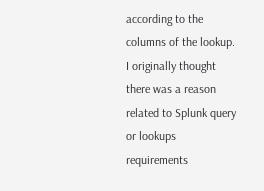according to the columns of the lookup. I originally thought there was a reason related to Splunk query or lookups requirements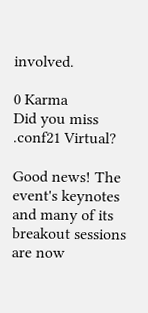involved.

0 Karma
Did you miss .conf21 Virtual?

Good news! The event's keynotes and many of its breakout sessions are now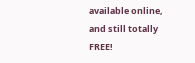available online, and still totally FREE!